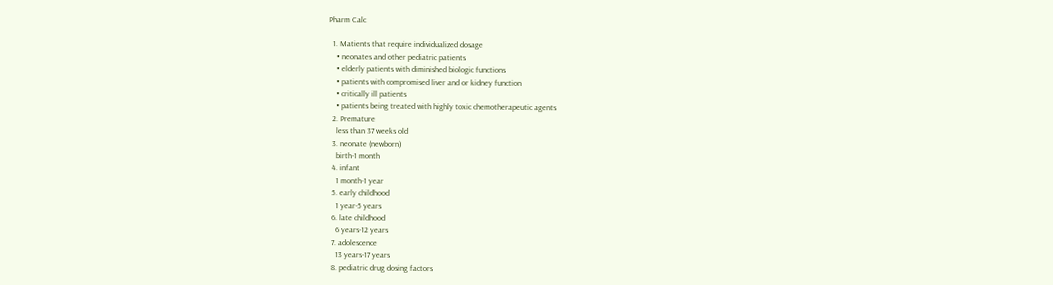Pharm Calc

  1. Matients that require individualized dosage
    • neonates and other pediatric patients
    • elderly patients with diminished biologic functions
    • patients with compromised liver and or kidney function
    • critically ill patients
    • patients being treated with highly toxic chemotherapeutic agents
  2. Premature
    less than 37 weeks old
  3. neonate (newborn)
    birth-1 month
  4. infant
    1 month-1 year
  5. early childhood
    1 year-5 years
  6. late childhood
    6 years-12 years
  7. adolescence
    13 years-17 years
  8. pediatric drug dosing factors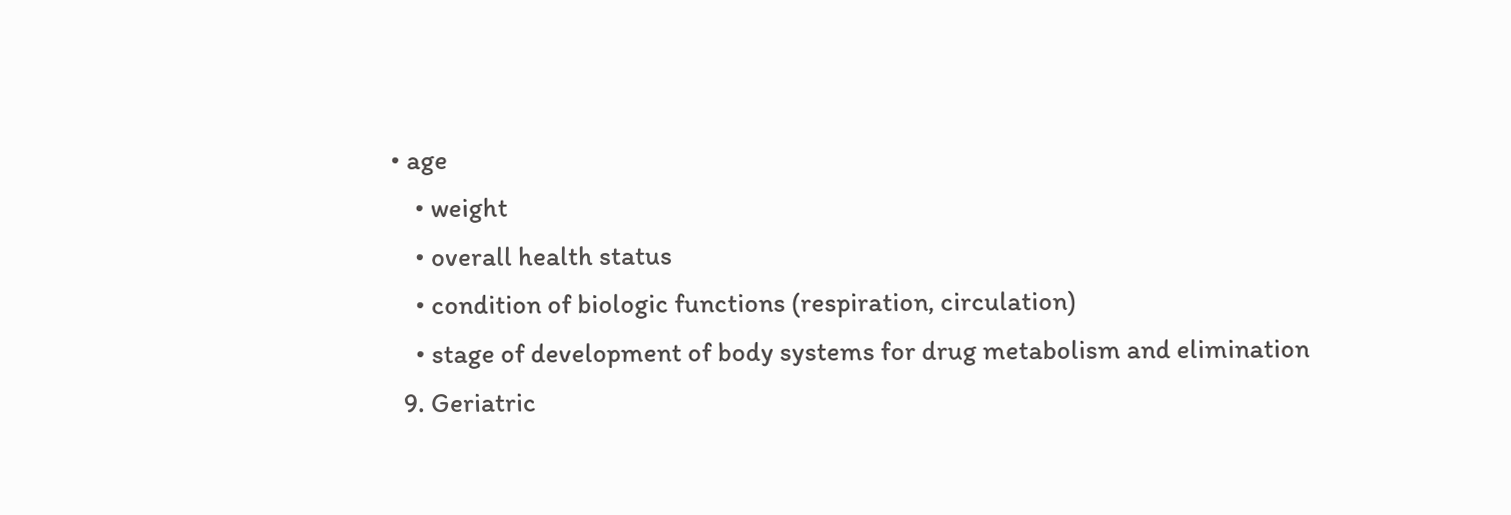• age
    • weight
    • overall health status
    • condition of biologic functions (respiration, circulation)
    • stage of development of body systems for drug metabolism and elimination
  9. Geriatric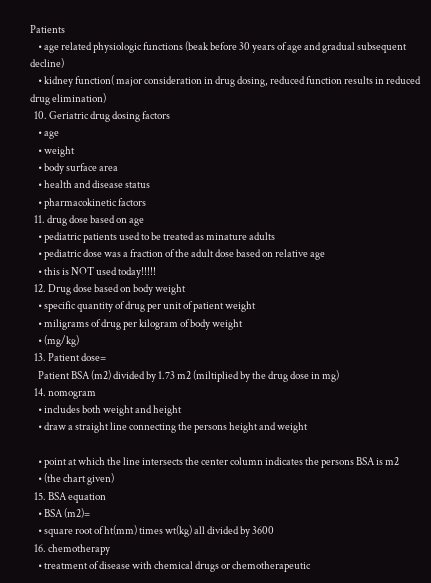Patients
    • age related physiologic functions (beak before 30 years of age and gradual subsequent decline)
    • kidney function( major consideration in drug dosing, reduced function results in reduced drug elimination)
  10. Geriatric drug dosing factors
    • age
    • weight
    • body surface area
    • health and disease status
    • pharmacokinetic factors
  11. drug dose based on age
    • pediatric patients used to be treated as minature adults
    • pediatric dose was a fraction of the adult dose based on relative age
    • this is NOT used today!!!!!
  12. Drug dose based on body weight
    • specific quantity of drug per unit of patient weight
    • miligrams of drug per kilogram of body weight
    • (mg/kg)
  13. Patient dose=
    Patient BSA (m2) divided by 1.73 m2 (miltiplied by the drug dose in mg)
  14. nomogram
    • includes both weight and height
    • draw a straight line connecting the persons height and weight

    • point at which the line intersects the center column indicates the persons BSA is m2
    • (the chart given)
  15. BSA equation
    • BSA (m2)=
    • square root of ht(mm) times wt(kg) all divided by 3600
  16. chemotherapy
    • treatment of disease with chemical drugs or chemotherapeutic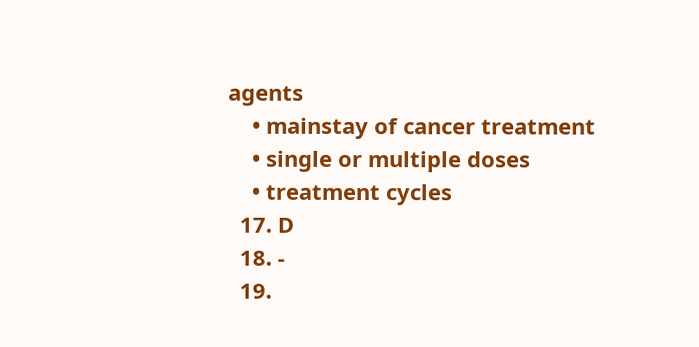agents
    • mainstay of cancer treatment
    • single or multiple doses
    • treatment cycles
  17. D
  18. -
  19.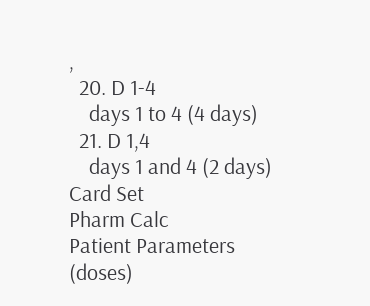,
  20. D 1-4
    days 1 to 4 (4 days)
  21. D 1,4
    days 1 and 4 (2 days)
Card Set
Pharm Calc
Patient Parameters (doses)